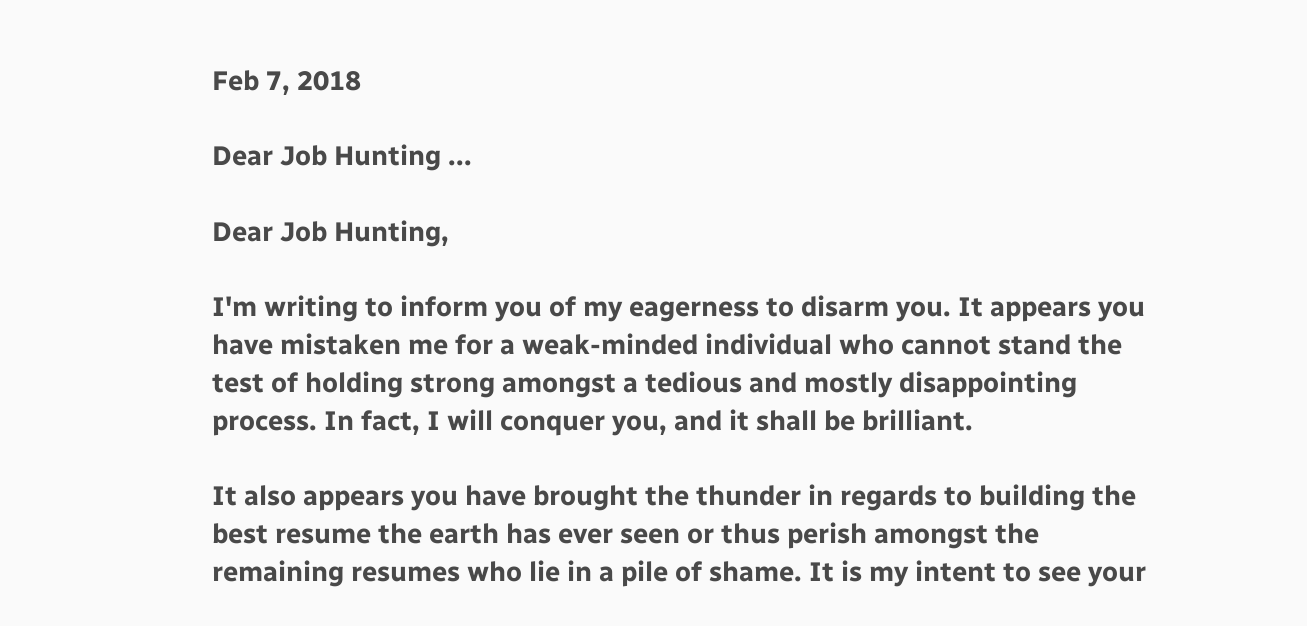Feb 7, 2018

Dear Job Hunting ...

Dear Job Hunting,

I'm writing to inform you of my eagerness to disarm you. It appears you have mistaken me for a weak-minded individual who cannot stand the test of holding strong amongst a tedious and mostly disappointing process. In fact, I will conquer you, and it shall be brilliant.

It also appears you have brought the thunder in regards to building the best resume the earth has ever seen or thus perish amongst the remaining resumes who lie in a pile of shame. It is my intent to see your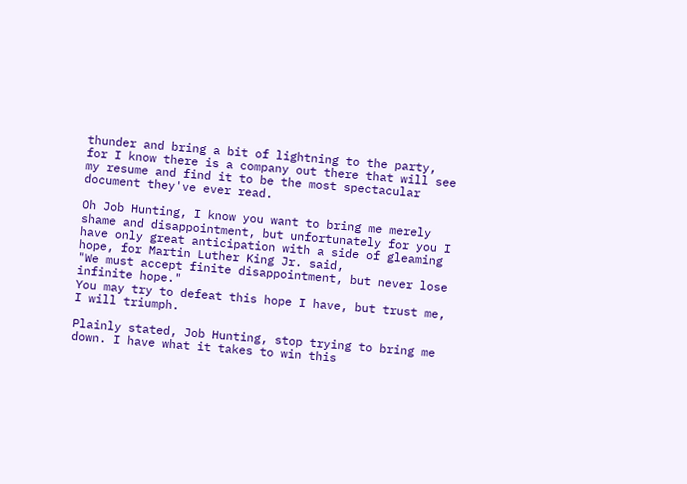thunder and bring a bit of lightning to the party, for I know there is a company out there that will see my resume and find it to be the most spectacular document they've ever read.

Oh Job Hunting, I know you want to bring me merely shame and disappointment, but unfortunately for you I have only great anticipation with a side of gleaming hope, for Martin Luther King Jr. said,
"We must accept finite disappointment, but never lose infinite hope."
You may try to defeat this hope I have, but trust me, I will triumph.

Plainly stated, Job Hunting, stop trying to bring me down. I have what it takes to win this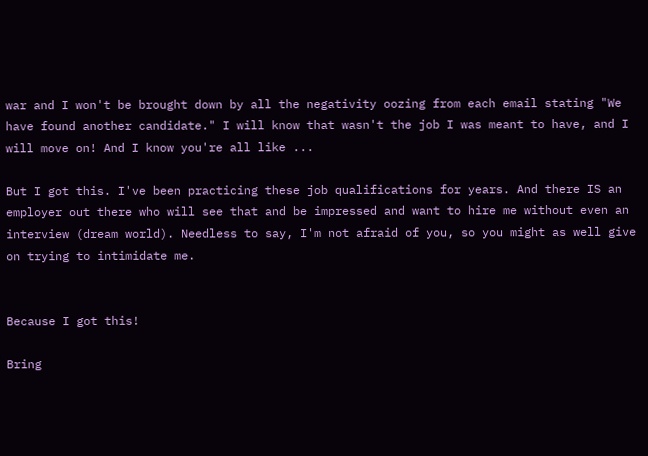war and I won't be brought down by all the negativity oozing from each email stating "We have found another candidate." I will know that wasn't the job I was meant to have, and I will move on! And I know you're all like ...

But I got this. I've been practicing these job qualifications for years. And there IS an employer out there who will see that and be impressed and want to hire me without even an interview (dream world). Needless to say, I'm not afraid of you, so you might as well give on trying to intimidate me.


Because I got this!

Bring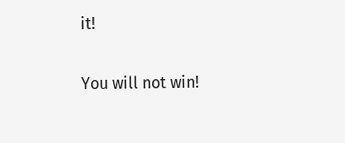it!

You will not win!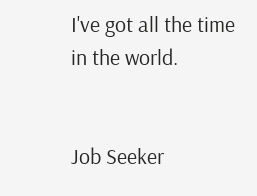I've got all the time in the world.


Job Seeker